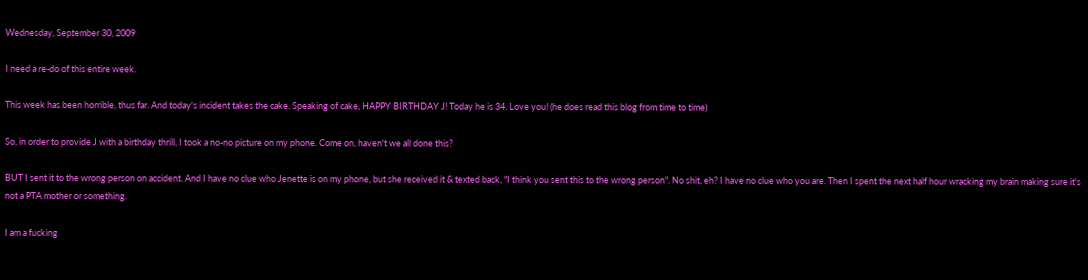Wednesday, September 30, 2009

I need a re-do of this entire week.

This week has been horrible, thus far. And today's incident takes the cake. Speaking of cake, HAPPY BIRTHDAY J! Today he is 34. Love you! (he does read this blog from time to time)

So, in order to provide J with a birthday thrill, I took a no-no picture on my phone. Come on, haven't we all done this?

BUT I sent it to the wrong person on accident. And I have no clue who Jenette is on my phone, but she received it & texted back, "I think you sent this to the wrong person". No shit, eh? I have no clue who you are. Then I spent the next half hour wracking my brain making sure it's not a PTA mother or something.

I am a fucking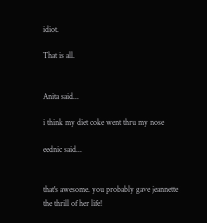idiot.

That is all.


Anita said...

i think my diet coke went thru my nose

eednic said...


that's awesome. you probably gave jeannette the thrill of her life!